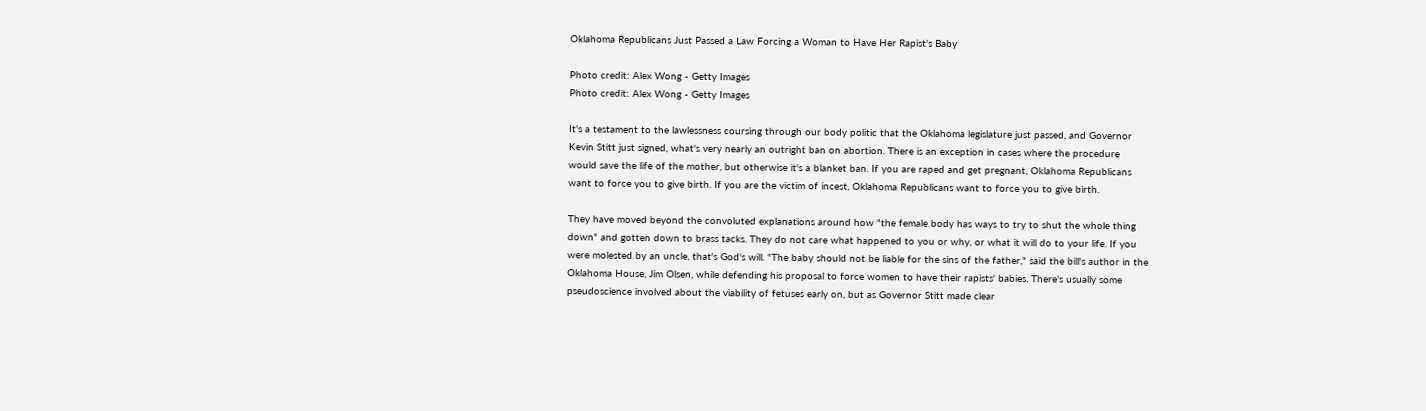Oklahoma Republicans Just Passed a Law Forcing a Woman to Have Her Rapist's Baby

Photo credit: Alex Wong - Getty Images
Photo credit: Alex Wong - Getty Images

It's a testament to the lawlessness coursing through our body politic that the Oklahoma legislature just passed, and Governor Kevin Stitt just signed, what's very nearly an outright ban on abortion. There is an exception in cases where the procedure would save the life of the mother, but otherwise it's a blanket ban. If you are raped and get pregnant, Oklahoma Republicans want to force you to give birth. If you are the victim of incest, Oklahoma Republicans want to force you to give birth.

They have moved beyond the convoluted explanations around how "the female body has ways to try to shut the whole thing down" and gotten down to brass tacks. They do not care what happened to you or why, or what it will do to your life. If you were molested by an uncle, that's God's will. "The baby should not be liable for the sins of the father," said the bill's author in the Oklahoma House, Jim Olsen, while defending his proposal to force women to have their rapists' babies. There's usually some pseudoscience involved about the viability of fetuses early on, but as Governor Stitt made clear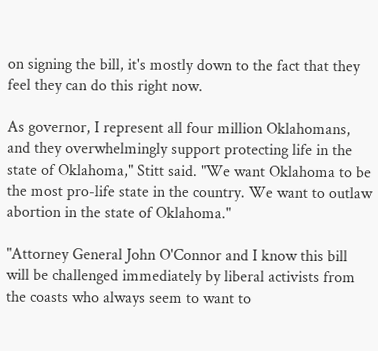on signing the bill, it's mostly down to the fact that they feel they can do this right now.

As governor, I represent all four million Oklahomans, and they overwhelmingly support protecting life in the state of Oklahoma," Stitt said. "We want Oklahoma to be the most pro-life state in the country. We want to outlaw abortion in the state of Oklahoma."

"Attorney General John O'Connor and I know this bill will be challenged immediately by liberal activists from the coasts who always seem to want to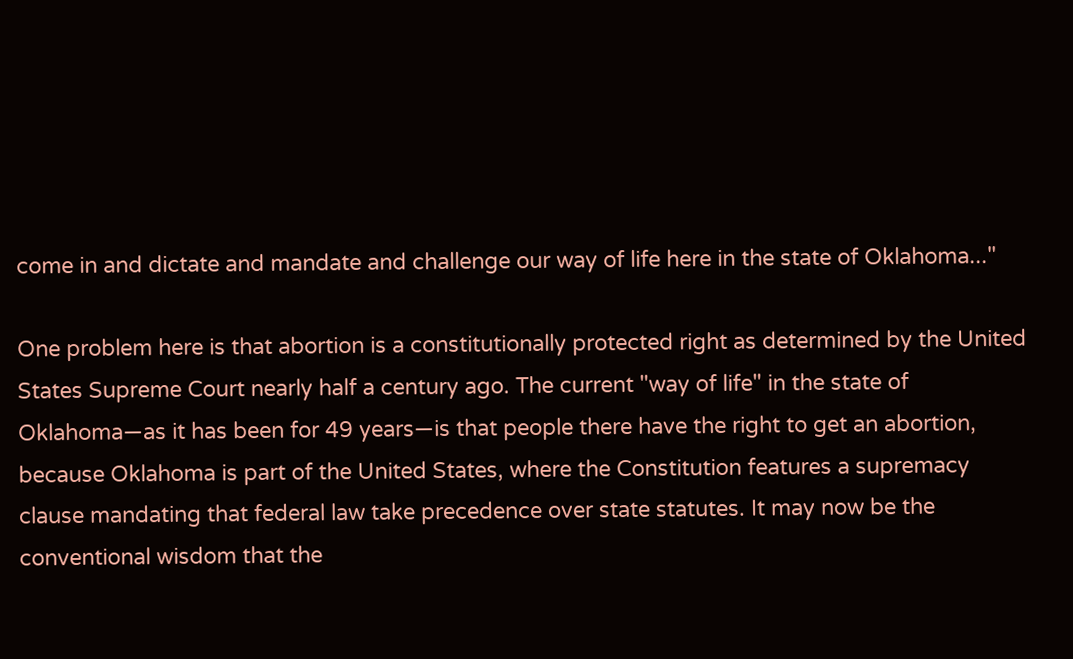come in and dictate and mandate and challenge our way of life here in the state of Oklahoma..."

One problem here is that abortion is a constitutionally protected right as determined by the United States Supreme Court nearly half a century ago. The current "way of life" in the state of Oklahoma—as it has been for 49 years—is that people there have the right to get an abortion, because Oklahoma is part of the United States, where the Constitution features a supremacy clause mandating that federal law take precedence over state statutes. It may now be the conventional wisdom that the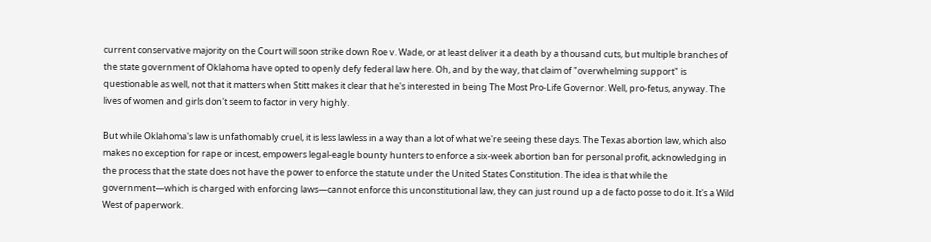current conservative majority on the Court will soon strike down Roe v. Wade, or at least deliver it a death by a thousand cuts, but multiple branches of the state government of Oklahoma have opted to openly defy federal law here. Oh, and by the way, that claim of "overwhelming support" is questionable as well, not that it matters when Stitt makes it clear that he's interested in being The Most Pro-Life Governor. Well, pro-fetus, anyway. The lives of women and girls don't seem to factor in very highly.

But while Oklahoma's law is unfathomably cruel, it is less lawless in a way than a lot of what we're seeing these days. The Texas abortion law, which also makes no exception for rape or incest, empowers legal-eagle bounty hunters to enforce a six-week abortion ban for personal profit, acknowledging in the process that the state does not have the power to enforce the statute under the United States Constitution. The idea is that while the government—which is charged with enforcing laws—cannot enforce this unconstitutional law, they can just round up a de facto posse to do it. It's a Wild West of paperwork.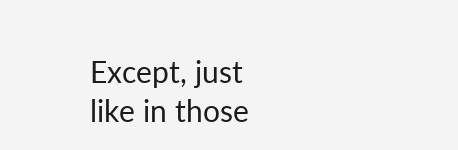Except, just like in those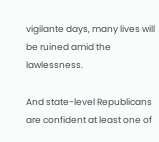vigilante days, many lives will be ruined amid the lawlessness.

And state-level Republicans are confident at least one of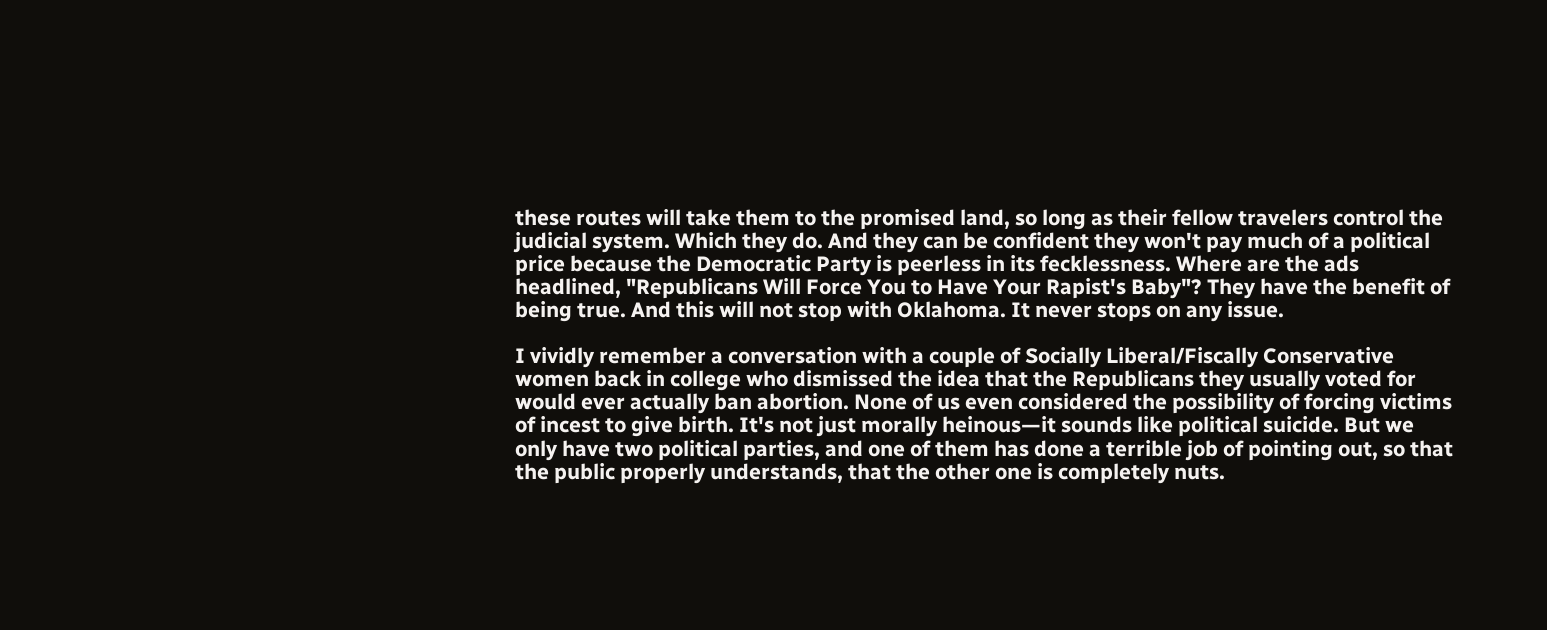these routes will take them to the promised land, so long as their fellow travelers control the judicial system. Which they do. And they can be confident they won't pay much of a political price because the Democratic Party is peerless in its fecklessness. Where are the ads headlined, "Republicans Will Force You to Have Your Rapist's Baby"? They have the benefit of being true. And this will not stop with Oklahoma. It never stops on any issue.

I vividly remember a conversation with a couple of Socially Liberal/Fiscally Conservative women back in college who dismissed the idea that the Republicans they usually voted for would ever actually ban abortion. None of us even considered the possibility of forcing victims of incest to give birth. It's not just morally heinous—it sounds like political suicide. But we only have two political parties, and one of them has done a terrible job of pointing out, so that the public properly understands, that the other one is completely nuts.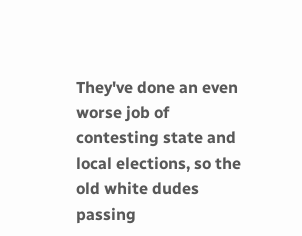They've done an even worse job of contesting state and local elections, so the old white dudes passing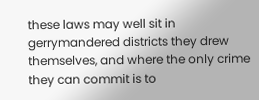these laws may well sit in gerrymandered districts they drew themselves, and where the only crime they can commit is to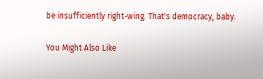be insufficiently right-wing. That's democracy, baby.

You Might Also Like